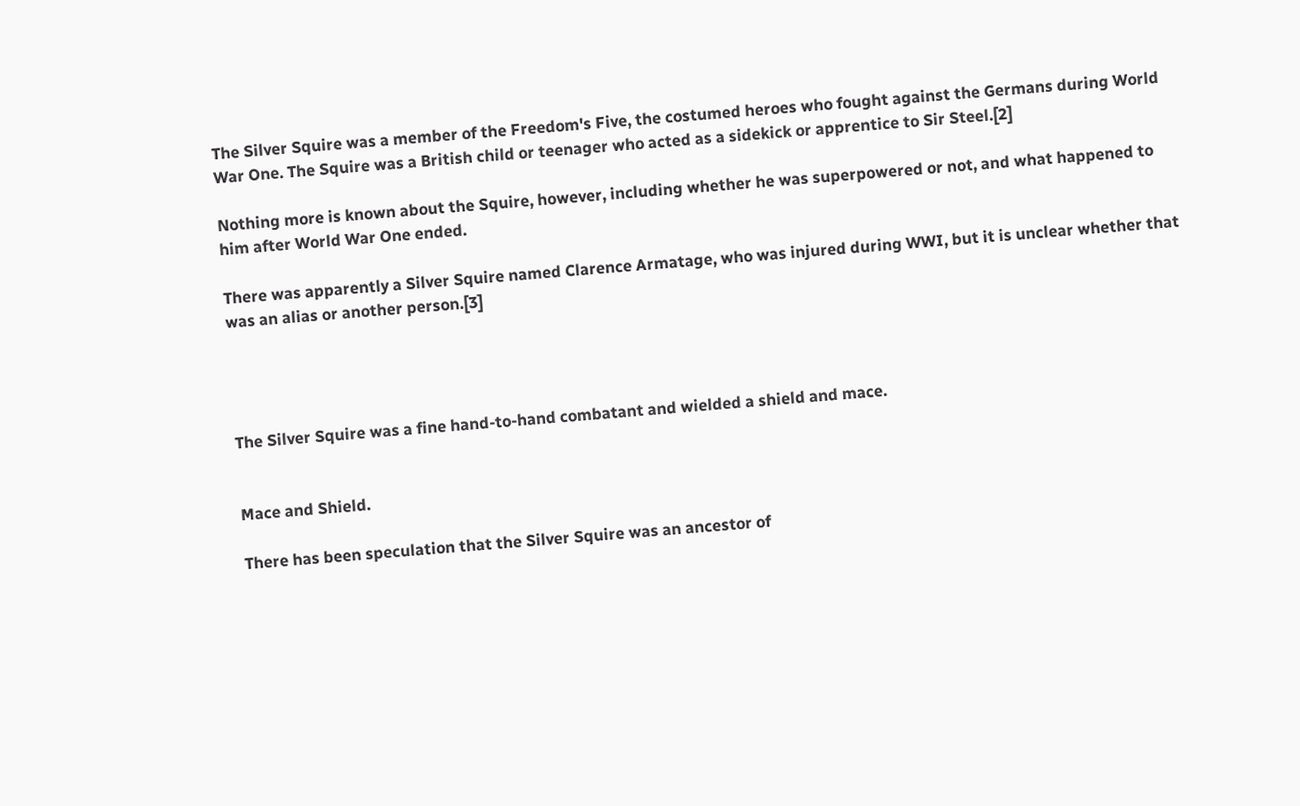The Silver Squire was a member of the Freedom's Five, the costumed heroes who fought against the Germans during World War One. The Squire was a British child or teenager who acted as a sidekick or apprentice to Sir Steel.[2]

Nothing more is known about the Squire, however, including whether he was superpowered or not, and what happened to him after World War One ended.

There was apparently a Silver Squire named Clarence Armatage, who was injured during WWI, but it is unclear whether that was an alias or another person.[3]




The Silver Squire was a fine hand-to-hand combatant and wielded a shield and mace.


Mace and Shield.

There has been speculation that the Silver Squire was an ancestor of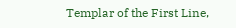Templar of the First Line,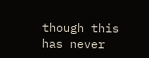though this has never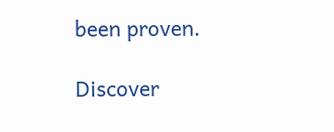been proven.

Discover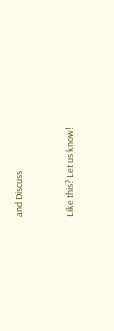and Discuss


Like this? Let us know!